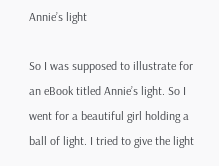Annie’s light

So I was supposed to illustrate for an eBook titled Annie’s light. So I went for a beautiful girl holding a ball of light. I tried to give the light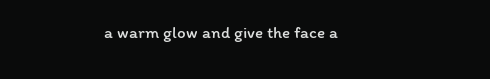a warm glow and give the face a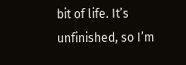bit of life. It’s unfinished, so I’m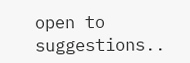open to suggestions..